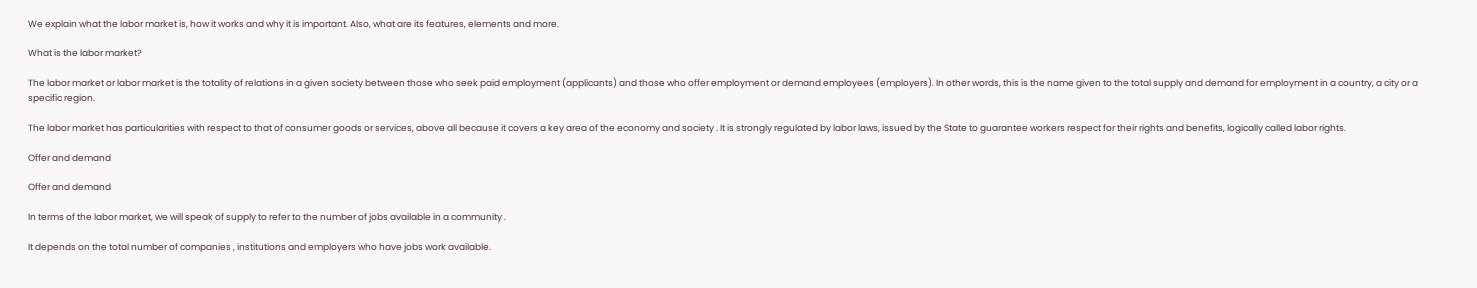We explain what the labor market is, how it works and why it is important. Also, what are its features, elements and more.

What is the labor market?

The labor market or labor market is the totality of relations in a given society between those who seek paid employment (applicants) and those who offer employment or demand employees (employers). In other words, this is the name given to the total supply and demand for employment in a country, a city or a specific region.

The labor market has particularities with respect to that of consumer goods or services, above all because it covers a key area of the economy and society . It is strongly regulated by labor laws, issued by the State to guarantee workers respect for their rights and benefits, logically called labor rights.

Offer and demand

Offer and demand

In terms of the labor market, we will speak of supply to refer to the number of jobs available in a community .

It depends on the total number of companies , institutions and employers who have jobs work available.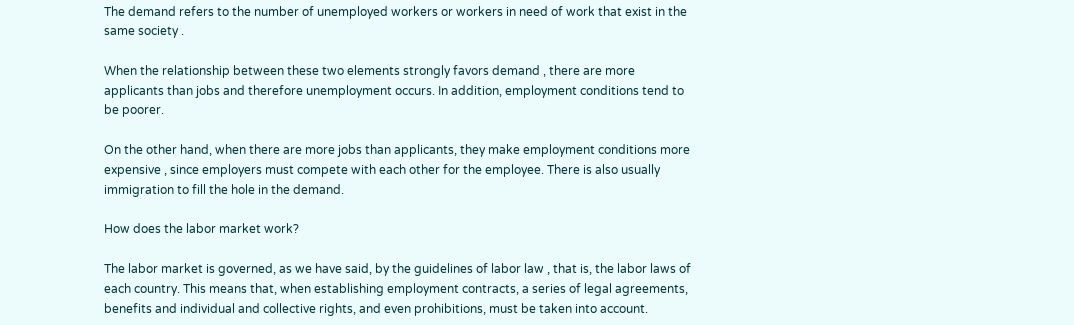The demand refers to the number of unemployed workers or workers in need of work that exist in the same society .

When the relationship between these two elements strongly favors demand , there are more applicants than jobs and therefore unemployment occurs. In addition, employment conditions tend to be poorer.

On the other hand, when there are more jobs than applicants, they make employment conditions more expensive , since employers must compete with each other for the employee. There is also usually immigration to fill the hole in the demand.

How does the labor market work?

The labor market is governed, as we have said, by the guidelines of labor law , that is, the labor laws of each country. This means that, when establishing employment contracts, a series of legal agreements, benefits and individual and collective rights, and even prohibitions, must be taken into account.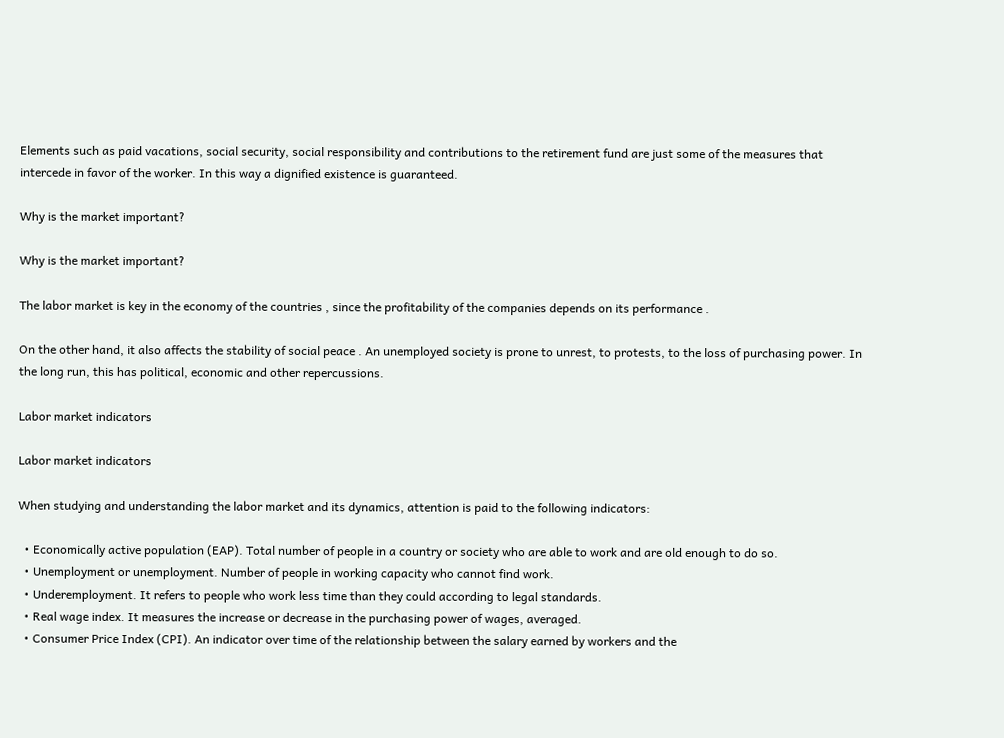Elements such as paid vacations, social security, social responsibility and contributions to the retirement fund are just some of the measures that intercede in favor of the worker. In this way a dignified existence is guaranteed.

Why is the market important?

Why is the market important?

The labor market is key in the economy of the countries , since the profitability of the companies depends on its performance .

On the other hand, it also affects the stability of social peace . An unemployed society is prone to unrest, to protests, to the loss of purchasing power. In the long run, this has political, economic and other repercussions.

Labor market indicators

Labor market indicators

When studying and understanding the labor market and its dynamics, attention is paid to the following indicators:

  • Economically active population (EAP). Total number of people in a country or society who are able to work and are old enough to do so.
  • Unemployment or unemployment. Number of people in working capacity who cannot find work.
  • Underemployment. It refers to people who work less time than they could according to legal standards.
  • Real wage index. It measures the increase or decrease in the purchasing power of wages, averaged.
  • Consumer Price Index (CPI). An indicator over time of the relationship between the salary earned by workers and the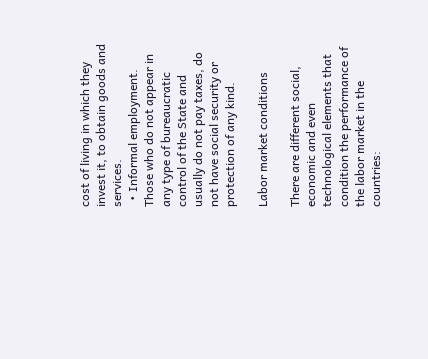cost of living in which they invest it, to obtain goods and services.
  • Informal employment. Those who do not appear in any type of bureaucratic control of the State and usually do not pay taxes, do not have social security or protection of any kind.

Labor market conditions

There are different social, economic and even technological elements that condition the performance of the labor market in the countries: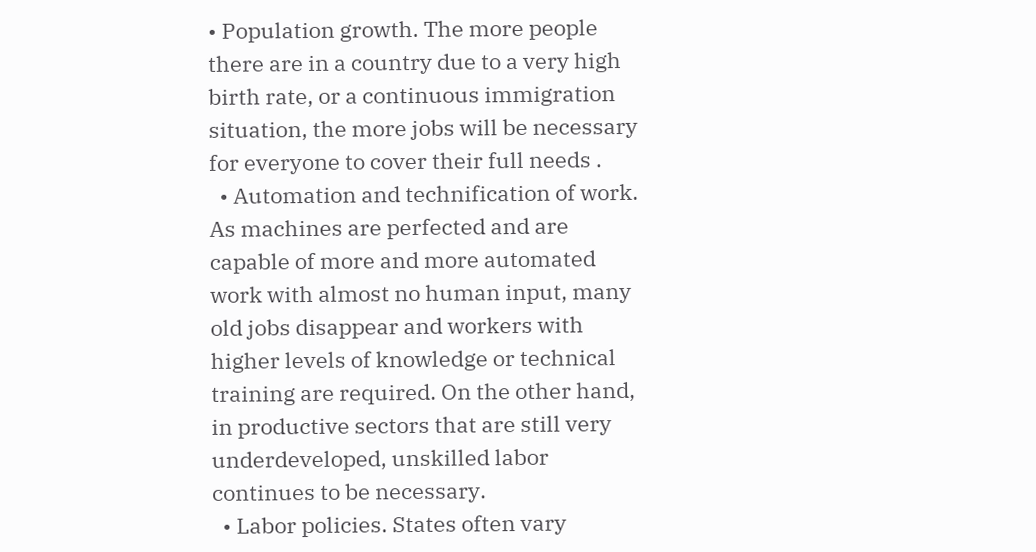• Population growth. The more people there are in a country due to a very high birth rate, or a continuous immigration situation, the more jobs will be necessary for everyone to cover their full needs .
  • Automation and technification of work. As machines are perfected and are capable of more and more automated work with almost no human input, many old jobs disappear and workers with higher levels of knowledge or technical training are required. On the other hand, in productive sectors that are still very underdeveloped, unskilled labor continues to be necessary.
  • Labor policies. States often vary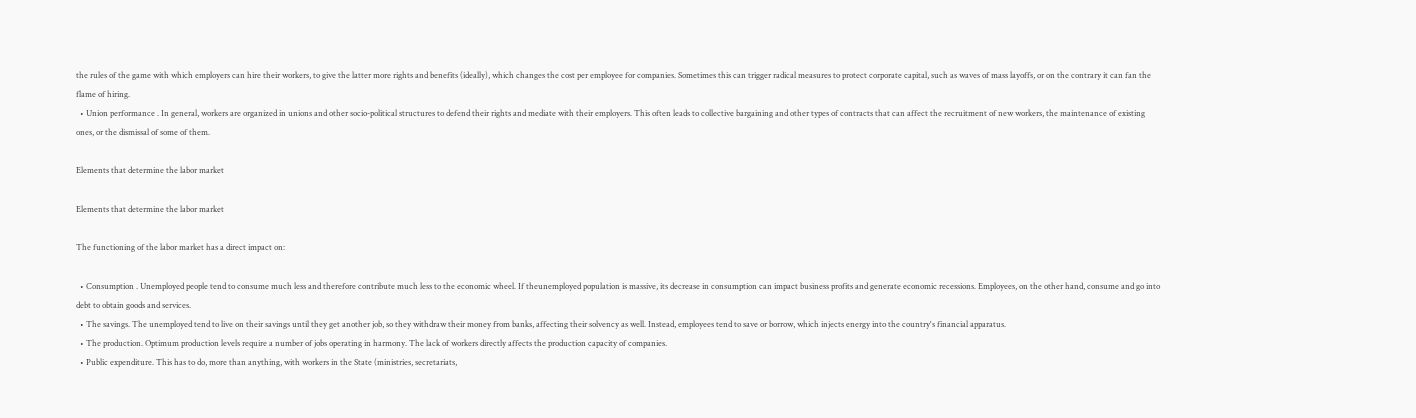the rules of the game with which employers can hire their workers, to give the latter more rights and benefits (ideally), which changes the cost per employee for companies. Sometimes this can trigger radical measures to protect corporate capital, such as waves of mass layoffs, or on the contrary it can fan the flame of hiring.
  • Union performance . In general, workers are organized in unions and other socio-political structures to defend their rights and mediate with their employers. This often leads to collective bargaining and other types of contracts that can affect the recruitment of new workers, the maintenance of existing ones, or the dismissal of some of them.

Elements that determine the labor market

Elements that determine the labor market

The functioning of the labor market has a direct impact on:

  • Consumption . Unemployed people tend to consume much less and therefore contribute much less to the economic wheel. If theunemployed population is massive, its decrease in consumption can impact business profits and generate economic recessions. Employees, on the other hand, consume and go into debt to obtain goods and services.
  • The savings. The unemployed tend to live on their savings until they get another job, so they withdraw their money from banks, affecting their solvency as well. Instead, employees tend to save or borrow, which injects energy into the country's financial apparatus.
  • The production. Optimum production levels require a number of jobs operating in harmony. The lack of workers directly affects the production capacity of companies.
  • Public expenditure. This has to do, more than anything, with workers in the State (ministries, secretariats,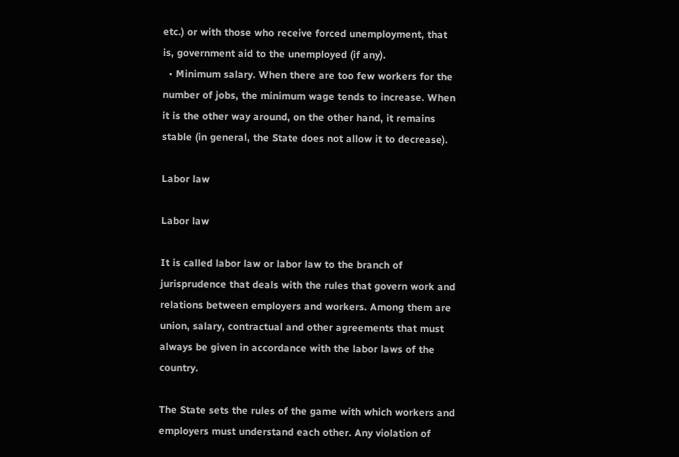etc.) or with those who receive forced unemployment, that is, government aid to the unemployed (if any).
  • Minimum salary. When there are too few workers for the number of jobs, the minimum wage tends to increase. When it is the other way around, on the other hand, it remains stable (in general, the State does not allow it to decrease).

Labor law

Labor law

It is called labor law or labor law to the branch of jurisprudence that deals with the rules that govern work and relations between employers and workers. Among them are union, salary, contractual and other agreements that must always be given in accordance with the labor laws of the country.

The State sets the rules of the game with which workers and employers must understand each other. Any violation of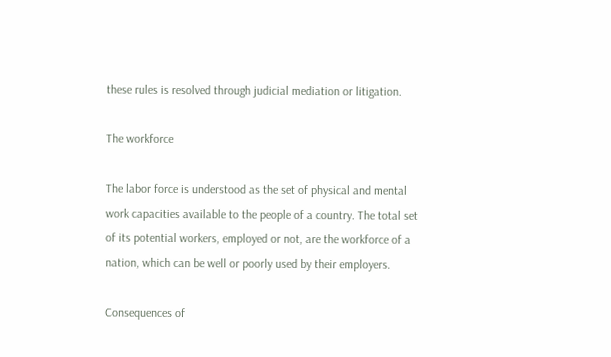these rules is resolved through judicial mediation or litigation.

The workforce

The labor force is understood as the set of physical and mental work capacities available to the people of a country. The total set of its potential workers, employed or not, are the workforce of a nation, which can be well or poorly used by their employers.

Consequences of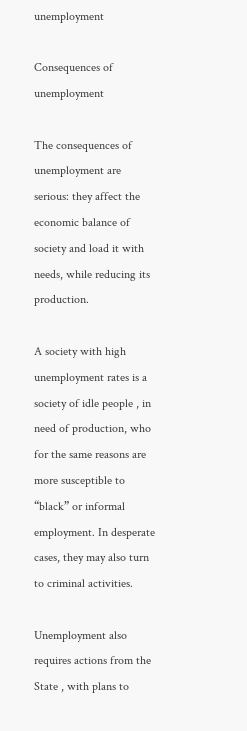unemployment

Consequences of unemployment

The consequences of unemployment are serious: they affect the economic balance of society and load it with needs, while reducing its production.

A society with high unemployment rates is a society of idle people , in need of production, who for the same reasons are more susceptible to “black” or informal employment. In desperate cases, they may also turn to criminal activities.

Unemployment also requires actions from the State , with plans to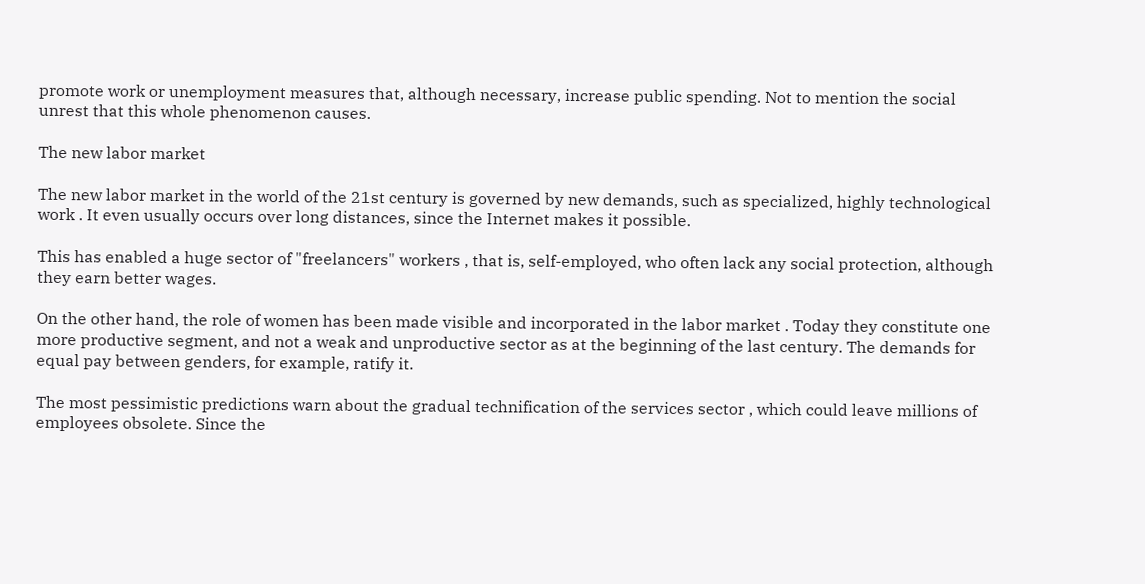promote work or unemployment measures that, although necessary, increase public spending. Not to mention the social unrest that this whole phenomenon causes.

The new labor market

The new labor market in the world of the 21st century is governed by new demands, such as specialized, highly technological work . It even usually occurs over long distances, since the Internet makes it possible.

This has enabled a huge sector of "freelancers" workers , that is, self-employed, who often lack any social protection, although they earn better wages.

On the other hand, the role of women has been made visible and incorporated in the labor market . Today they constitute one more productive segment, and not a weak and unproductive sector as at the beginning of the last century. The demands for equal pay between genders, for example, ratify it.

The most pessimistic predictions warn about the gradual technification of the services sector , which could leave millions of employees obsolete. Since the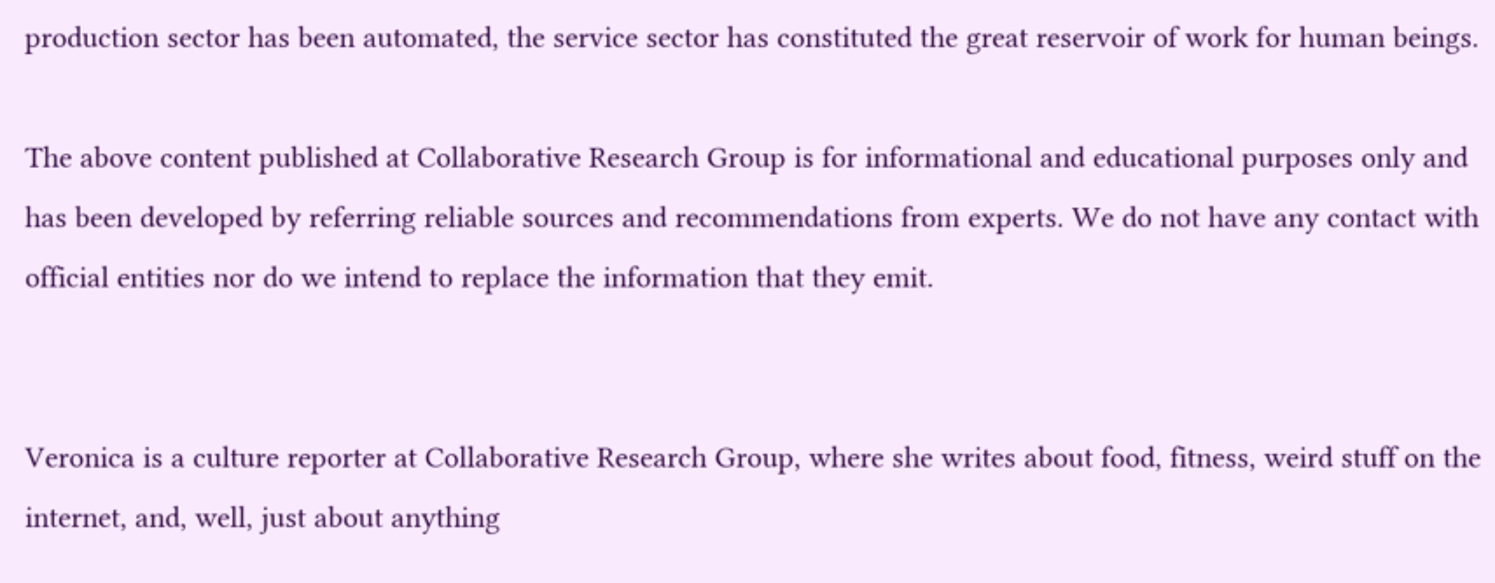production sector has been automated, the service sector has constituted the great reservoir of work for human beings.

The above content published at Collaborative Research Group is for informational and educational purposes only and has been developed by referring reliable sources and recommendations from experts. We do not have any contact with official entities nor do we intend to replace the information that they emit.


Veronica is a culture reporter at Collaborative Research Group, where she writes about food, fitness, weird stuff on the internet, and, well, just about anything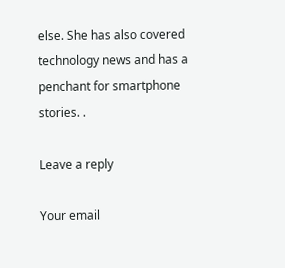else. She has also covered technology news and has a penchant for smartphone stories. .

Leave a reply

Your email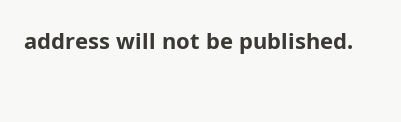address will not be published.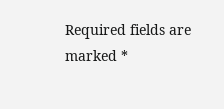Required fields are marked *